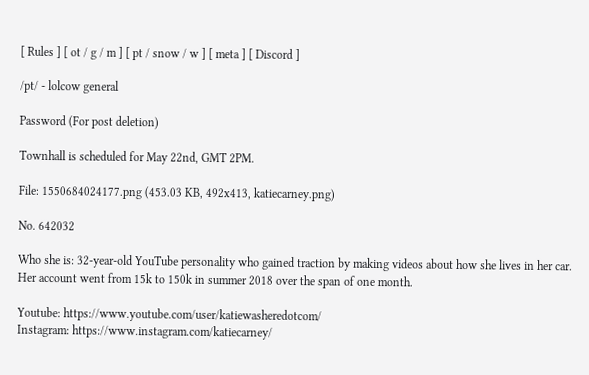[ Rules ] [ ot / g / m ] [ pt / snow / w ] [ meta ] [ Discord ]

/pt/ - lolcow general

Password (For post deletion)

Townhall is scheduled for May 22nd, GMT 2PM.

File: 1550684024177.png (453.03 KB, 492x413, katiecarney.png)

No. 642032

Who she is: 32-year-old YouTube personality who gained traction by making videos about how she lives in her car. Her account went from 15k to 150k in summer 2018 over the span of one month.

Youtube: https://www.youtube.com/user/katiewasheredotcom/
Instagram: https://www.instagram.com/katiecarney/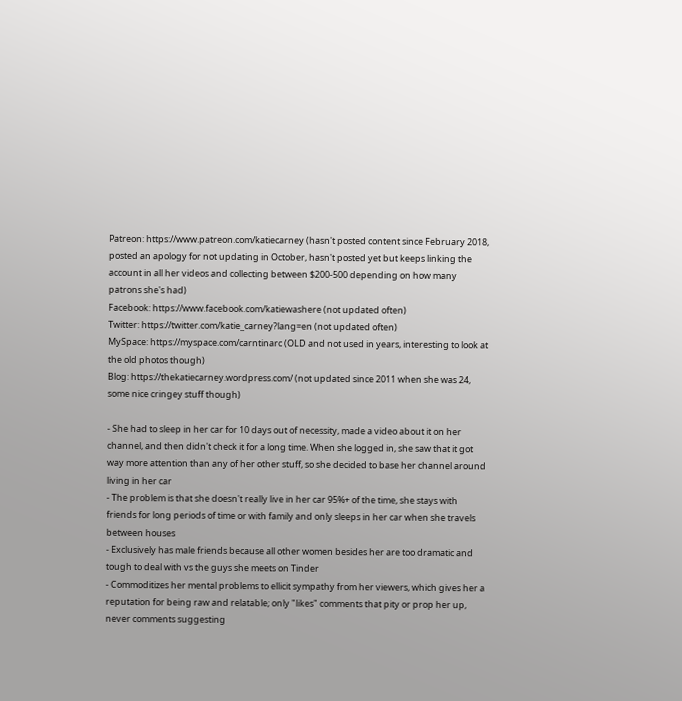Patreon: https://www.patreon.com/katiecarney (hasn't posted content since February 2018, posted an apology for not updating in October, hasn't posted yet but keeps linking the account in all her videos and collecting between $200-500 depending on how many patrons she's had)
Facebook: https://www.facebook.com/katiewashere (not updated often)
Twitter: https://twitter.com/katie_carney?lang=en (not updated often)
MySpace: https://myspace.com/carntinarc (OLD and not used in years, interesting to look at the old photos though)
Blog: https://thekatiecarney.wordpress.com/ (not updated since 2011 when she was 24, some nice cringey stuff though)

- She had to sleep in her car for 10 days out of necessity, made a video about it on her channel, and then didn't check it for a long time. When she logged in, she saw that it got way more attention than any of her other stuff, so she decided to base her channel around living in her car
- The problem is that she doesn't really live in her car 95%+ of the time, she stays with friends for long periods of time or with family and only sleeps in her car when she travels between houses
- Exclusively has male friends because all other women besides her are too dramatic and tough to deal with vs the guys she meets on Tinder
- Commoditizes her mental problems to ellicit sympathy from her viewers, which gives her a reputation for being raw and relatable; only "likes" comments that pity or prop her up, never comments suggesting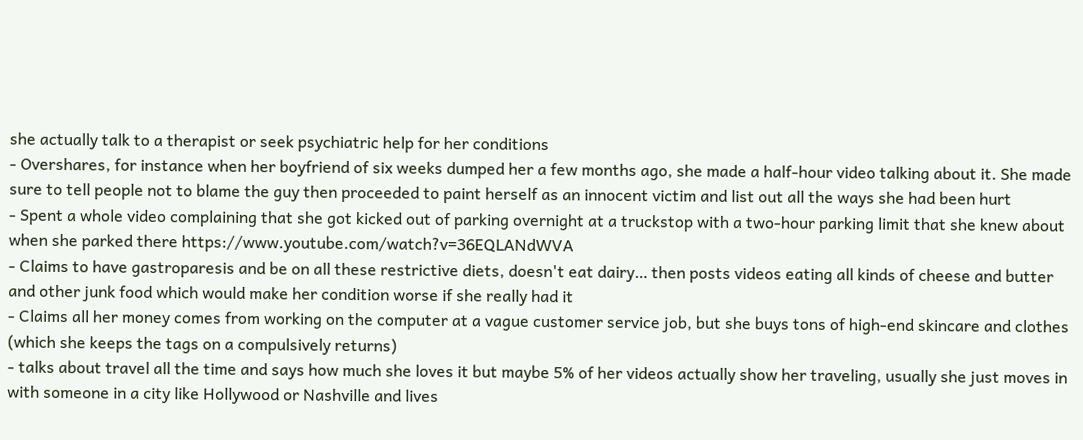she actually talk to a therapist or seek psychiatric help for her conditions
- Overshares, for instance when her boyfriend of six weeks dumped her a few months ago, she made a half-hour video talking about it. She made sure to tell people not to blame the guy then proceeded to paint herself as an innocent victim and list out all the ways she had been hurt
- Spent a whole video complaining that she got kicked out of parking overnight at a truckstop with a two-hour parking limit that she knew about when she parked there https://www.youtube.com/watch?v=36EQLANdWVA
- Claims to have gastroparesis and be on all these restrictive diets, doesn't eat dairy… then posts videos eating all kinds of cheese and butter and other junk food which would make her condition worse if she really had it
- Claims all her money comes from working on the computer at a vague customer service job, but she buys tons of high-end skincare and clothes (which she keeps the tags on a compulsively returns)
- talks about travel all the time and says how much she loves it but maybe 5% of her videos actually show her traveling, usually she just moves in with someone in a city like Hollywood or Nashville and lives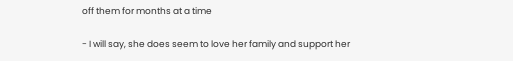off them for months at a time

- I will say, she does seem to love her family and support her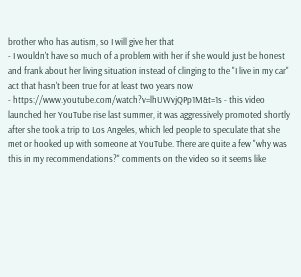brother who has autism, so I will give her that
- I wouldn't have so much of a problem with her if she would just be honest and frank about her living situation instead of clinging to the "I live in my car" act that hasn't been true for at least two years now
- https://www.youtube.com/watch?v=lhUWvjQPp1M&t=1s - this video launched her YouTube rise last summer, it was aggressively promoted shortly after she took a trip to Los Angeles, which led people to speculate that she met or hooked up with someone at YouTube. There are quite a few "why was this in my recommendations?" comments on the video so it seems like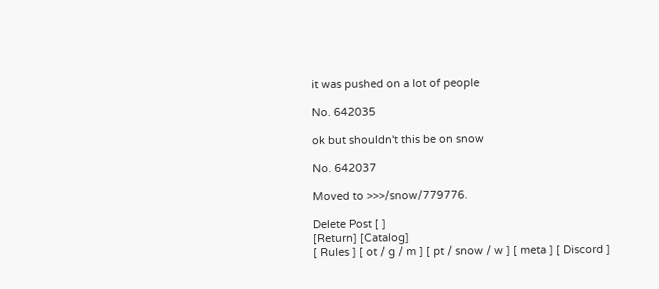it was pushed on a lot of people

No. 642035

ok but shouldn't this be on snow

No. 642037

Moved to >>>/snow/779776.

Delete Post [ ]
[Return] [Catalog]
[ Rules ] [ ot / g / m ] [ pt / snow / w ] [ meta ] [ Discord ]